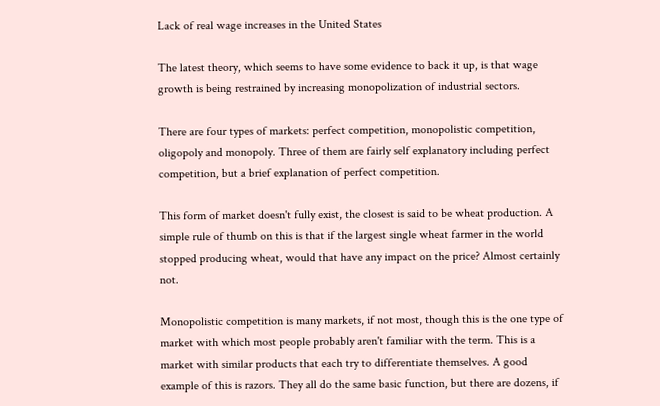Lack of real wage increases in the United States

The latest theory, which seems to have some evidence to back it up, is that wage growth is being restrained by increasing monopolization of industrial sectors.

There are four types of markets: perfect competition, monopolistic competition, oligopoly and monopoly. Three of them are fairly self explanatory including perfect competition, but a brief explanation of perfect competition.

This form of market doesn't fully exist, the closest is said to be wheat production. A simple rule of thumb on this is that if the largest single wheat farmer in the world stopped producing wheat, would that have any impact on the price? Almost certainly not.

Monopolistic competition is many markets, if not most, though this is the one type of market with which most people probably aren't familiar with the term. This is a market with similar products that each try to differentiate themselves. A good example of this is razors. They all do the same basic function, but there are dozens, if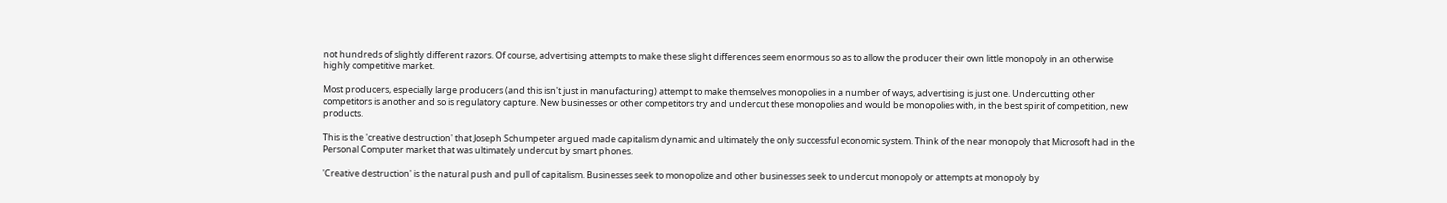not hundreds of slightly different razors. Of course, advertising attempts to make these slight differences seem enormous so as to allow the producer their own little monopoly in an otherwise highly competitive market.

Most producers, especially large producers (and this isn't just in manufacturing) attempt to make themselves monopolies in a number of ways, advertising is just one. Undercutting other competitors is another and so is regulatory capture. New businesses or other competitors try and undercut these monopolies and would be monopolies with, in the best spirit of competition, new products.

This is the 'creative destruction' that Joseph Schumpeter argued made capitalism dynamic and ultimately the only successful economic system. Think of the near monopoly that Microsoft had in the Personal Computer market that was ultimately undercut by smart phones.

'Creative destruction' is the natural push and pull of capitalism. Businesses seek to monopolize and other businesses seek to undercut monopoly or attempts at monopoly by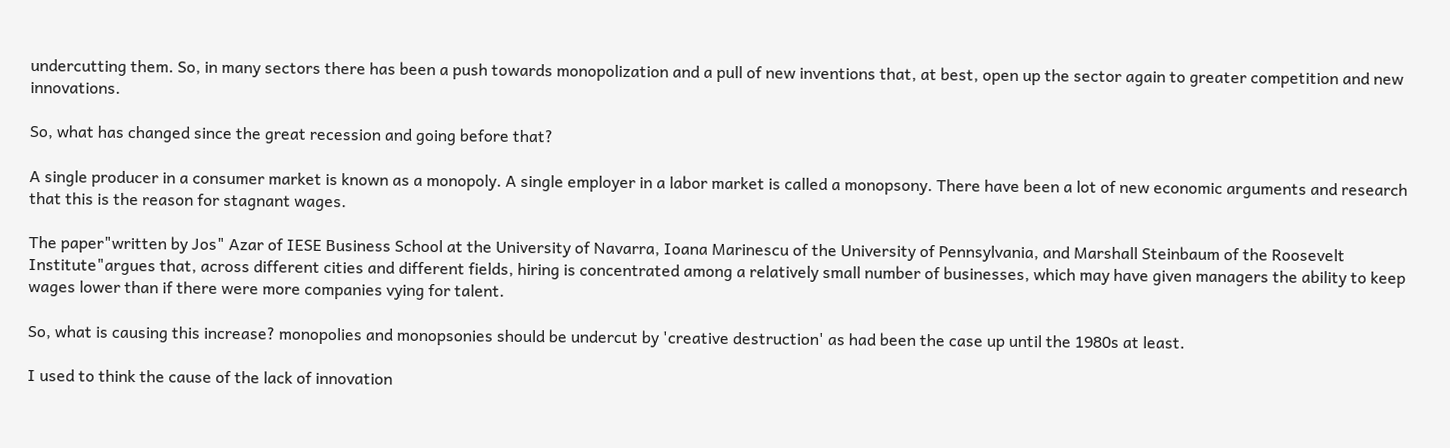undercutting them. So, in many sectors there has been a push towards monopolization and a pull of new inventions that, at best, open up the sector again to greater competition and new innovations.

So, what has changed since the great recession and going before that?

A single producer in a consumer market is known as a monopoly. A single employer in a labor market is called a monopsony. There have been a lot of new economic arguments and research that this is the reason for stagnant wages.

The paper"written by Jos" Azar of IESE Business School at the University of Navarra, Ioana Marinescu of the University of Pennsylvania, and Marshall Steinbaum of the Roosevelt Institute"argues that, across different cities and different fields, hiring is concentrated among a relatively small number of businesses, which may have given managers the ability to keep wages lower than if there were more companies vying for talent.

So, what is causing this increase? monopolies and monopsonies should be undercut by 'creative destruction' as had been the case up until the 1980s at least.

I used to think the cause of the lack of innovation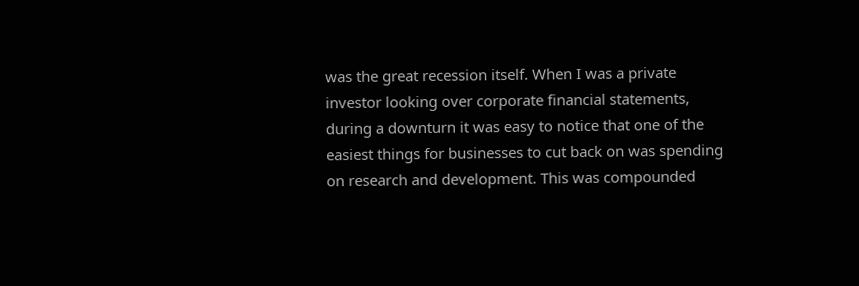was the great recession itself. When I was a private investor looking over corporate financial statements, during a downturn it was easy to notice that one of the easiest things for businesses to cut back on was spending on research and development. This was compounded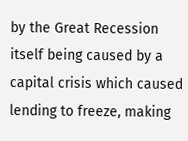by the Great Recession itself being caused by a capital crisis which caused lending to freeze, making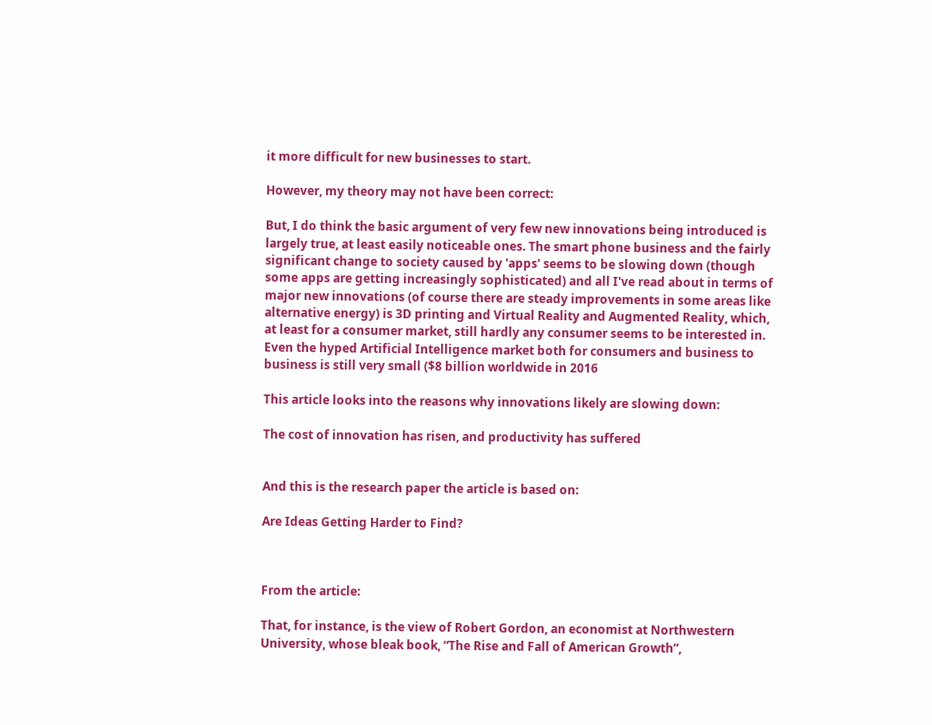it more difficult for new businesses to start.

However, my theory may not have been correct:

But, I do think the basic argument of very few new innovations being introduced is largely true, at least easily noticeable ones. The smart phone business and the fairly significant change to society caused by 'apps' seems to be slowing down (though some apps are getting increasingly sophisticated) and all I've read about in terms of major new innovations (of course there are steady improvements in some areas like alternative energy) is 3D printing and Virtual Reality and Augmented Reality, which, at least for a consumer market, still hardly any consumer seems to be interested in. Even the hyped Artificial Intelligence market both for consumers and business to business is still very small ($8 billion worldwide in 2016

This article looks into the reasons why innovations likely are slowing down:

The cost of innovation has risen, and productivity has suffered


And this is the research paper the article is based on:

Are Ideas Getting Harder to Find?



From the article:

That, for instance, is the view of Robert Gordon, an economist at Northwestern University, whose bleak book, “The Rise and Fall of American Growth”,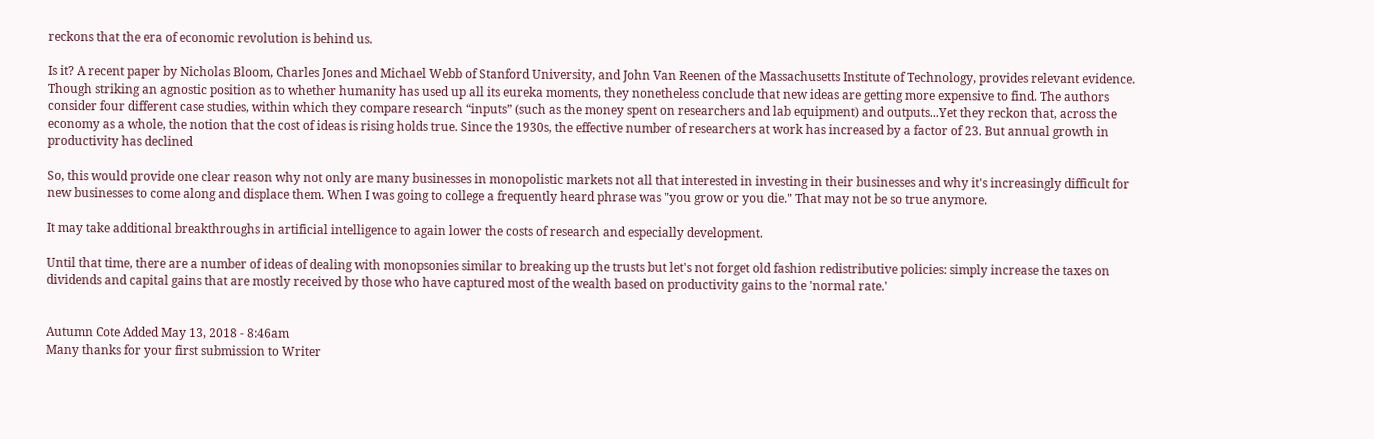reckons that the era of economic revolution is behind us.

Is it? A recent paper by Nicholas Bloom, Charles Jones and Michael Webb of Stanford University, and John Van Reenen of the Massachusetts Institute of Technology, provides relevant evidence. Though striking an agnostic position as to whether humanity has used up all its eureka moments, they nonetheless conclude that new ideas are getting more expensive to find. The authors consider four different case studies, within which they compare research “inputs” (such as the money spent on researchers and lab equipment) and outputs...Yet they reckon that, across the economy as a whole, the notion that the cost of ideas is rising holds true. Since the 1930s, the effective number of researchers at work has increased by a factor of 23. But annual growth in productivity has declined

So, this would provide one clear reason why not only are many businesses in monopolistic markets not all that interested in investing in their businesses and why it's increasingly difficult for new businesses to come along and displace them. When I was going to college a frequently heard phrase was "you grow or you die." That may not be so true anymore.

It may take additional breakthroughs in artificial intelligence to again lower the costs of research and especially development.

Until that time, there are a number of ideas of dealing with monopsonies similar to breaking up the trusts but let's not forget old fashion redistributive policies: simply increase the taxes on dividends and capital gains that are mostly received by those who have captured most of the wealth based on productivity gains to the 'normal rate.'


Autumn Cote Added May 13, 2018 - 8:46am
Many thanks for your first submission to Writer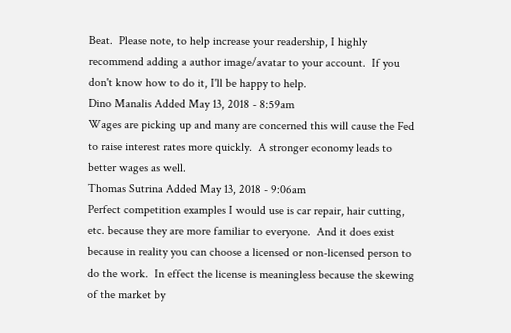Beat.  Please note, to help increase your readership, I highly recommend adding a author image/avatar to your account.  If you don't know how to do it, I'll be happy to help.
Dino Manalis Added May 13, 2018 - 8:59am
Wages are picking up and many are concerned this will cause the Fed to raise interest rates more quickly.  A stronger economy leads to better wages as well.
Thomas Sutrina Added May 13, 2018 - 9:06am
Perfect competition examples I would use is car repair, hair cutting, etc. because they are more familiar to everyone.  And it does exist because in reality you can choose a licensed or non-licensed person to do the work.  In effect the license is meaningless because the skewing of the market by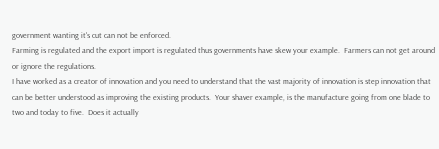government wanting it's cut can not be enforced.
Farming is regulated and the export import is regulated thus governments have skew your example.  Farmers can not get around or ignore the regulations.
I have worked as a creator of innovation and you need to understand that the vast majority of innovation is step innovation that can be better understood as improving the existing products.  Your shaver example, is the manufacture going from one blade to two and today to five.  Does it actually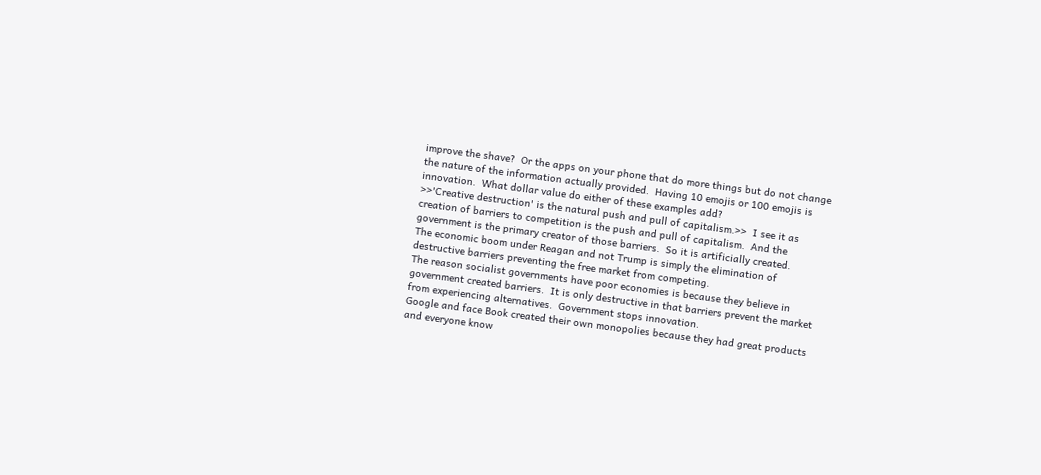improve the shave?  Or the apps on your phone that do more things but do not change the nature of the information actually provided.  Having 10 emojis or 100 emojis is innovation.  What dollar value do either of these examples add?
>>'Creative destruction' is the natural push and pull of capitalism.>>  I see it as creation of barriers to competition is the push and pull of capitalism.  And the government is the primary creator of those barriers.  So it is artificially created.
The economic boom under Reagan and not Trump is simply the elimination of destructive barriers preventing the free market from competing.
The reason socialist governments have poor economies is because they believe in government created barriers.  It is only destructive in that barriers prevent the market from experiencing alternatives.  Government stops innovation.
Google and face Book created their own monopolies because they had great products and everyone know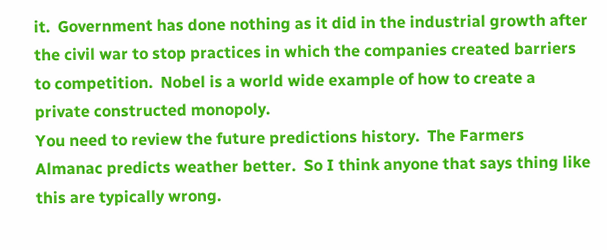it.  Government has done nothing as it did in the industrial growth after the civil war to stop practices in which the companies created barriers to competition.  Nobel is a world wide example of how to create a private constructed monopoly.
You need to review the future predictions history.  The Farmers Almanac predicts weather better.  So I think anyone that says thing like this are typically wrong.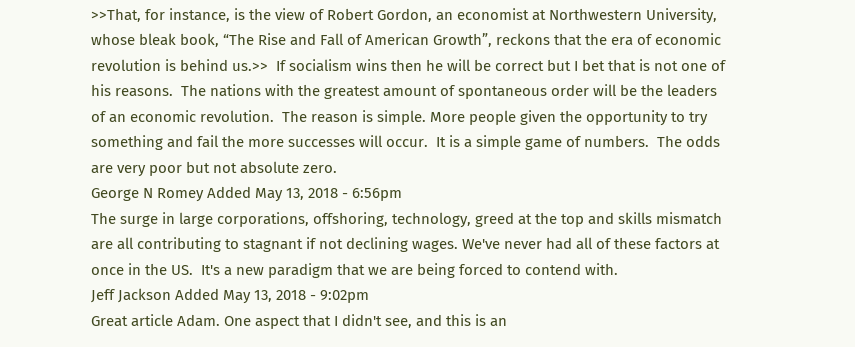>>That, for instance, is the view of Robert Gordon, an economist at Northwestern University, whose bleak book, “The Rise and Fall of American Growth”, reckons that the era of economic revolution is behind us.>>  If socialism wins then he will be correct but I bet that is not one of his reasons.  The nations with the greatest amount of spontaneous order will be the leaders of an economic revolution.  The reason is simple. More people given the opportunity to try something and fail the more successes will occur.  It is a simple game of numbers.  The odds are very poor but not absolute zero.
George N Romey Added May 13, 2018 - 6:56pm
The surge in large corporations, offshoring, technology, greed at the top and skills mismatch are all contributing to stagnant if not declining wages. We've never had all of these factors at once in the US.  It's a new paradigm that we are being forced to contend with.
Jeff Jackson Added May 13, 2018 - 9:02pm
Great article Adam. One aspect that I didn't see, and this is an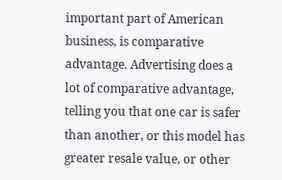important part of American business, is comparative advantage. Advertising does a lot of comparative advantage, telling you that one car is safer than another, or this model has greater resale value, or other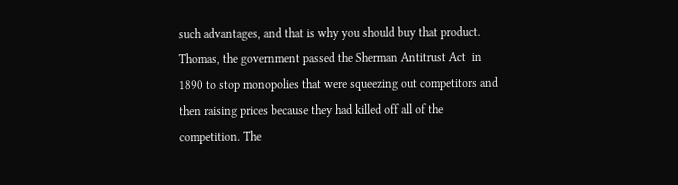such advantages, and that is why you should buy that product.
Thomas, the government passed the Sherman Antitrust Act  in 1890 to stop monopolies that were squeezing out competitors and then raising prices because they had killed off all of the competition. The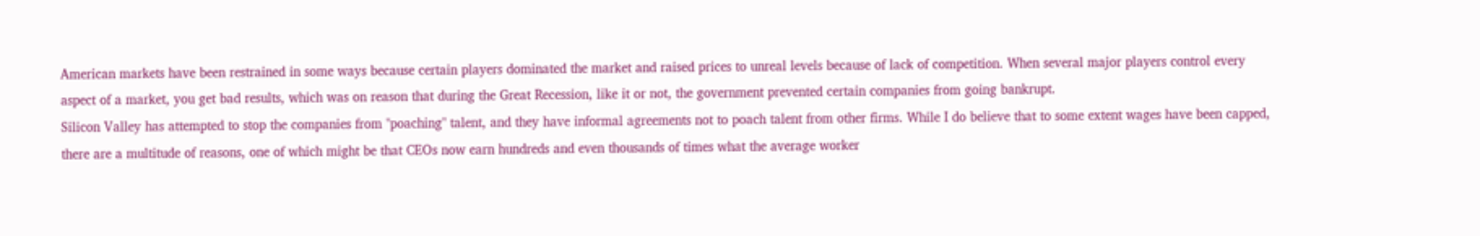American markets have been restrained in some ways because certain players dominated the market and raised prices to unreal levels because of lack of competition. When several major players control every aspect of a market, you get bad results, which was on reason that during the Great Recession, like it or not, the government prevented certain companies from going bankrupt.
Silicon Valley has attempted to stop the companies from "poaching" talent, and they have informal agreements not to poach talent from other firms. While I do believe that to some extent wages have been capped, there are a multitude of reasons, one of which might be that CEOs now earn hundreds and even thousands of times what the average worker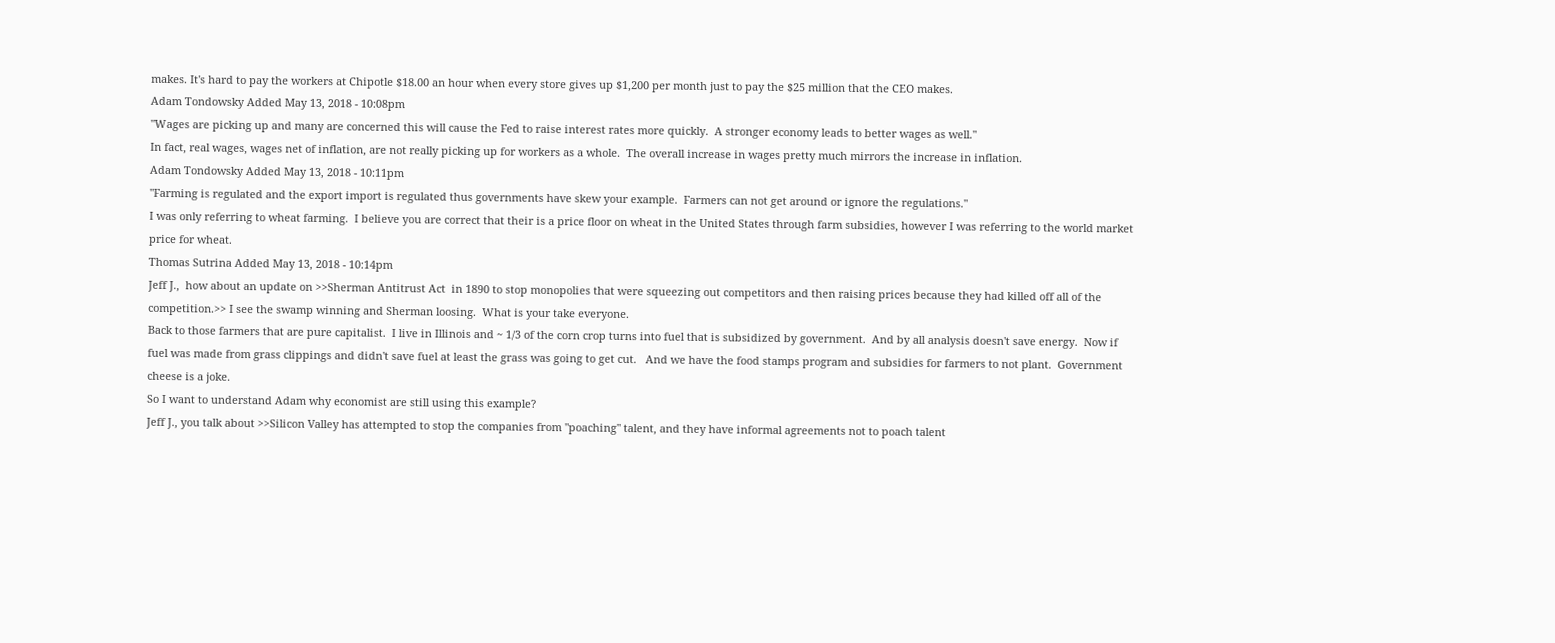makes. It's hard to pay the workers at Chipotle $18.00 an hour when every store gives up $1,200 per month just to pay the $25 million that the CEO makes.
Adam Tondowsky Added May 13, 2018 - 10:08pm
"Wages are picking up and many are concerned this will cause the Fed to raise interest rates more quickly.  A stronger economy leads to better wages as well."
In fact, real wages, wages net of inflation, are not really picking up for workers as a whole.  The overall increase in wages pretty much mirrors the increase in inflation.
Adam Tondowsky Added May 13, 2018 - 10:11pm
"Farming is regulated and the export import is regulated thus governments have skew your example.  Farmers can not get around or ignore the regulations."
I was only referring to wheat farming.  I believe you are correct that their is a price floor on wheat in the United States through farm subsidies, however I was referring to the world market price for wheat.
Thomas Sutrina Added May 13, 2018 - 10:14pm
Jeff J.,  how about an update on >>Sherman Antitrust Act  in 1890 to stop monopolies that were squeezing out competitors and then raising prices because they had killed off all of the competition.>> I see the swamp winning and Sherman loosing.  What is your take everyone.
Back to those farmers that are pure capitalist.  I live in Illinois and ~ 1/3 of the corn crop turns into fuel that is subsidized by government.  And by all analysis doesn't save energy.  Now if fuel was made from grass clippings and didn't save fuel at least the grass was going to get cut.   And we have the food stamps program and subsidies for farmers to not plant.  Government cheese is a joke.
So I want to understand Adam why economist are still using this example?
Jeff J., you talk about >>Silicon Valley has attempted to stop the companies from "poaching" talent, and they have informal agreements not to poach talent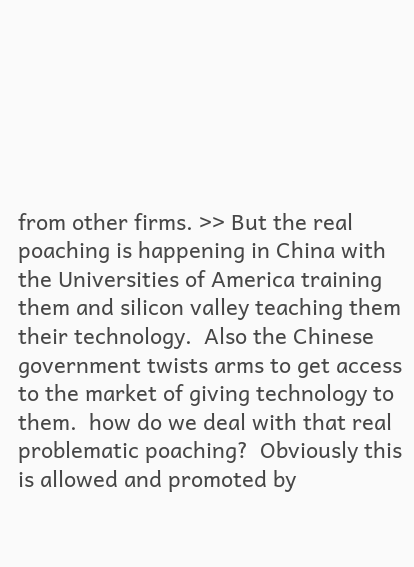from other firms. >> But the real poaching is happening in China with the Universities of America training them and silicon valley teaching them their technology.  Also the Chinese government twists arms to get access to the market of giving technology to them.  how do we deal with that real problematic poaching?  Obviously this is allowed and promoted by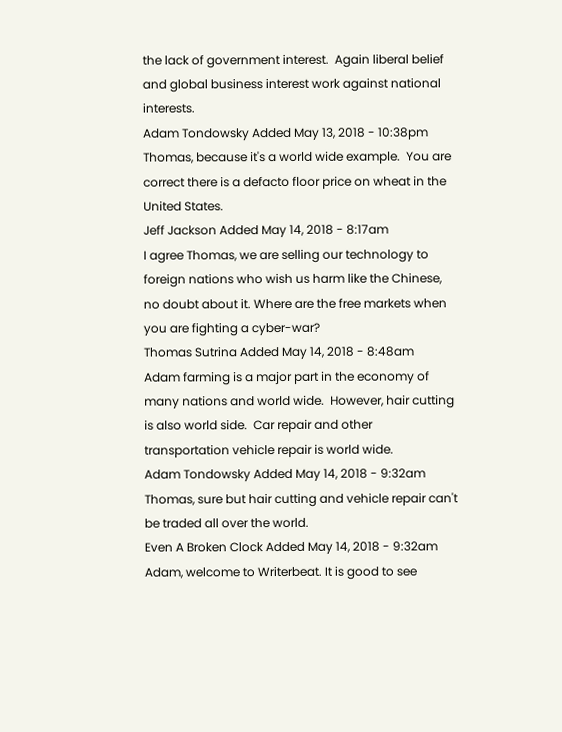the lack of government interest.  Again liberal belief and global business interest work against national interests.
Adam Tondowsky Added May 13, 2018 - 10:38pm
Thomas, because it's a world wide example.  You are correct there is a defacto floor price on wheat in the United States.
Jeff Jackson Added May 14, 2018 - 8:17am
I agree Thomas, we are selling our technology to foreign nations who wish us harm like the Chinese, no doubt about it. Where are the free markets when you are fighting a cyber-war?
Thomas Sutrina Added May 14, 2018 - 8:48am
Adam farming is a major part in the economy of many nations and world wide.  However, hair cutting is also world side.  Car repair and other transportation vehicle repair is world wide.
Adam Tondowsky Added May 14, 2018 - 9:32am
Thomas, sure but hair cutting and vehicle repair can't be traded all over the world.
Even A Broken Clock Added May 14, 2018 - 9:32am
Adam, welcome to Writerbeat. It is good to see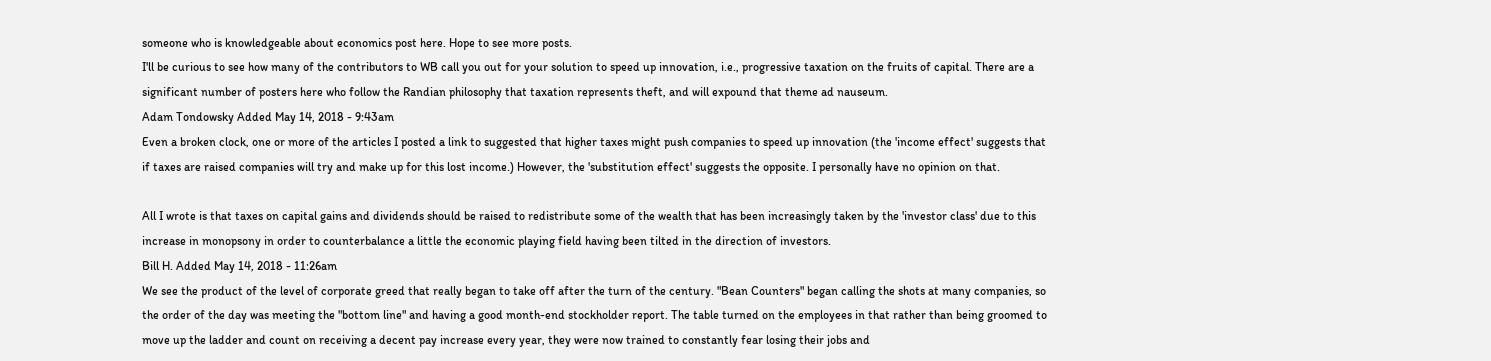someone who is knowledgeable about economics post here. Hope to see more posts.
I'll be curious to see how many of the contributors to WB call you out for your solution to speed up innovation, i.e., progressive taxation on the fruits of capital. There are a significant number of posters here who follow the Randian philosophy that taxation represents theft, and will expound that theme ad nauseum.
Adam Tondowsky Added May 14, 2018 - 9:43am
Even a broken clock, one or more of the articles I posted a link to suggested that higher taxes might push companies to speed up innovation (the 'income effect' suggests that if taxes are raised companies will try and make up for this lost income.) However, the 'substitution effect' suggests the opposite. I personally have no opinion on that.

All I wrote is that taxes on capital gains and dividends should be raised to redistribute some of the wealth that has been increasingly taken by the 'investor class' due to this increase in monopsony in order to counterbalance a little the economic playing field having been tilted in the direction of investors.
Bill H. Added May 14, 2018 - 11:26am
We see the product of the level of corporate greed that really began to take off after the turn of the century. "Bean Counters" began calling the shots at many companies, so the order of the day was meeting the "bottom line" and having a good month-end stockholder report. The table turned on the employees in that rather than being groomed to move up the ladder and count on receiving a decent pay increase every year, they were now trained to constantly fear losing their jobs and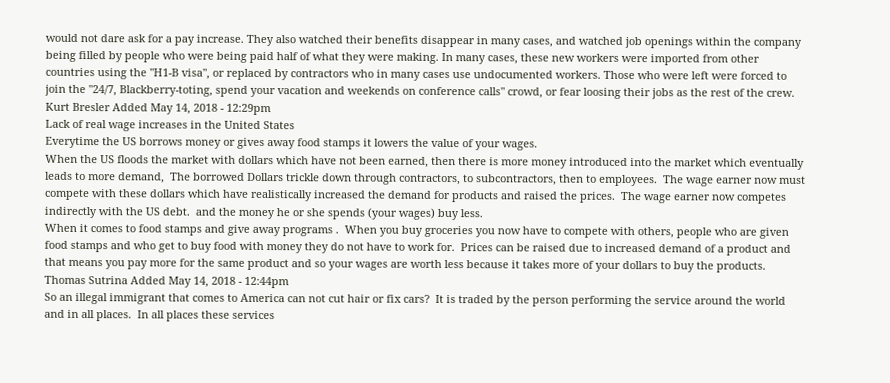would not dare ask for a pay increase. They also watched their benefits disappear in many cases, and watched job openings within the company being filled by people who were being paid half of what they were making. In many cases, these new workers were imported from other countries using the "H1-B visa", or replaced by contractors who in many cases use undocumented workers. Those who were left were forced to join the "24/7, Blackberry-toting, spend your vacation and weekends on conference calls" crowd, or fear loosing their jobs as the rest of the crew.
Kurt Bresler Added May 14, 2018 - 12:29pm
Lack of real wage increases in the United States
Everytime the US borrows money or gives away food stamps it lowers the value of your wages.
When the US floods the market with dollars which have not been earned, then there is more money introduced into the market which eventually leads to more demand,  The borrowed Dollars trickle down through contractors, to subcontractors, then to employees.  The wage earner now must compete with these dollars which have realistically increased the demand for products and raised the prices.  The wage earner now competes indirectly with the US debt.  and the money he or she spends (your wages) buy less.
When it comes to food stamps and give away programs .  When you buy groceries you now have to compete with others, people who are given food stamps and who get to buy food with money they do not have to work for.  Prices can be raised due to increased demand of a product and that means you pay more for the same product and so your wages are worth less because it takes more of your dollars to buy the products.
Thomas Sutrina Added May 14, 2018 - 12:44pm
So an illegal immigrant that comes to America can not cut hair or fix cars?  It is traded by the person performing the service around the world and in all places.  In all places these services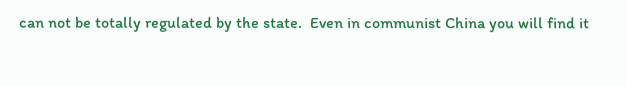can not be totally regulated by the state.  Even in communist China you will find it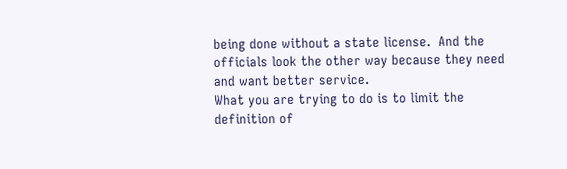being done without a state license.  And the officials look the other way because they need and want better service.
What you are trying to do is to limit the definition of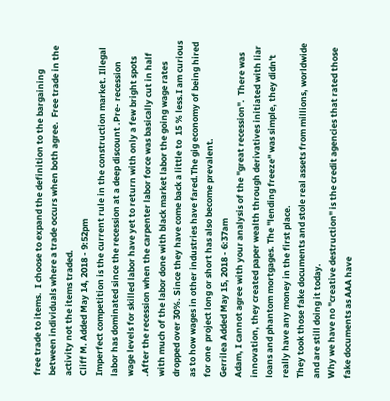free trade to items.  I choose to expand the definition to the bargaining between individuals where a trade occurs when both agree.  Free trade in the activity not the items traded.
Cliff M. Added May 14, 2018 - 9:52pm
Imperfect competition is the current rule in the construction market. Illegal labor has dominated since the recession at a deep discount .Pre- recession wage levels for skilled labor have yet to return with only a few bright spots .After the recession when the carpenter labor force was basically cut in half with much of the labor done with black market labor the going wage rates dropped over 30%. Since they have come back a little to  15 % less.I am curious as to how wages in other industries have fared.The gig economy of being hired for one  project long or short has also become prevalent.
Gerrilea Added May 15, 2018 - 6:37am
Adam, I cannot agree with your analysis of the "great recession".  There was innovation, they created paper wealth through derivatives initiated with liar loans and phantom mortgages. The "lending freeze" was simple, they didn't really have any money in the first place.
They took those fake documents and stole real assets from millions, worldwide and are still doing it today.
Why we have no "creative destruction" is the credit agencies that rated those fake documents as AAA have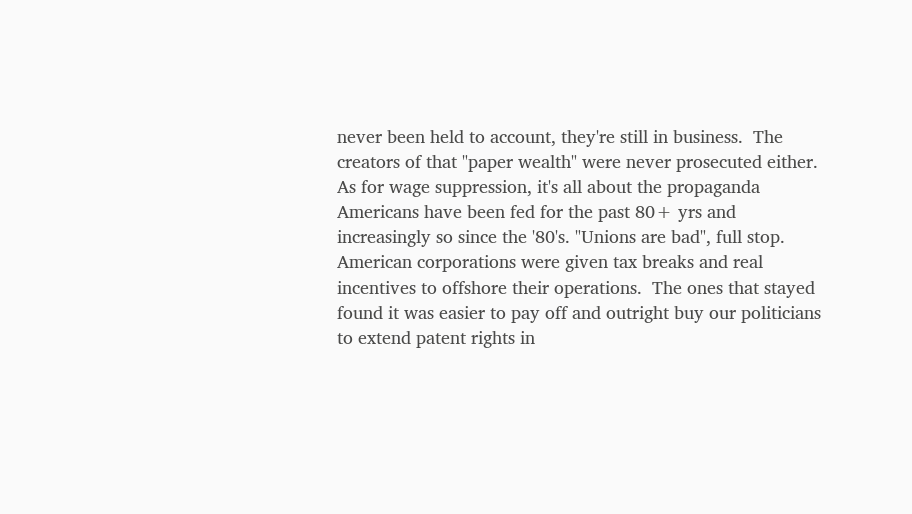never been held to account, they're still in business.  The creators of that "paper wealth" were never prosecuted either.
As for wage suppression, it's all about the propaganda Americans have been fed for the past 80+ yrs and increasingly so since the '80's. "Unions are bad", full stop.
American corporations were given tax breaks and real incentives to offshore their operations.  The ones that stayed found it was easier to pay off and outright buy our politicians to extend patent rights in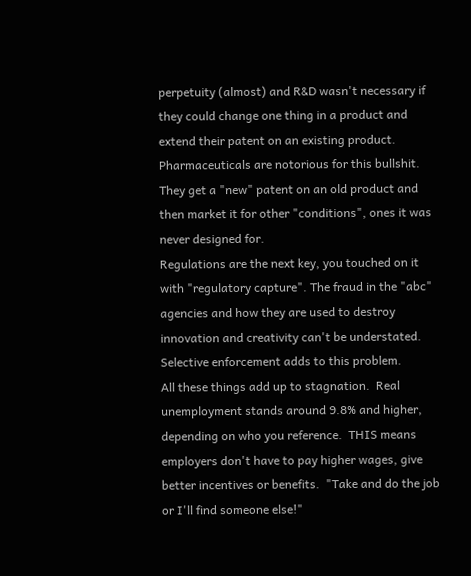perpetuity (almost) and R&D wasn't necessary if they could change one thing in a product and extend their patent on an existing product.  Pharmaceuticals are notorious for this bullshit.  They get a "new" patent on an old product and then market it for other "conditions", ones it was never designed for.
Regulations are the next key, you touched on it with "regulatory capture". The fraud in the "abc" agencies and how they are used to destroy innovation and creativity can't be understated.  Selective enforcement adds to this problem.
All these things add up to stagnation.  Real unemployment stands around 9.8% and higher, depending on who you reference.  THIS means employers don't have to pay higher wages, give better incentives or benefits.  "Take and do the job or I'll find someone else!"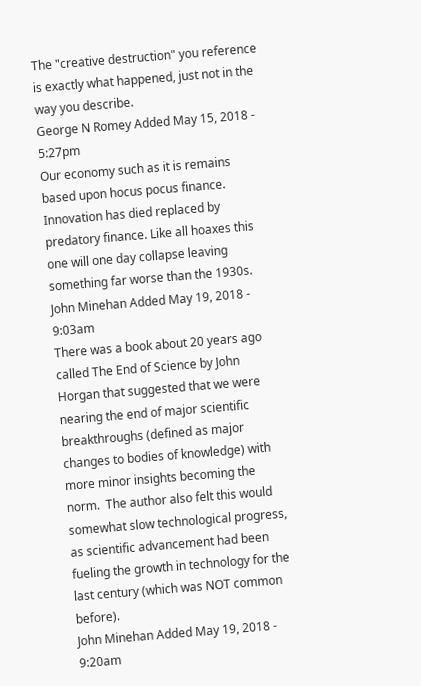The "creative destruction" you reference is exactly what happened, just not in the way you describe.
George N Romey Added May 15, 2018 - 5:27pm
Our economy such as it is remains based upon hocus pocus finance. Innovation has died replaced by predatory finance. Like all hoaxes this one will one day collapse leaving something far worse than the 1930s.
John Minehan Added May 19, 2018 - 9:03am
There was a book about 20 years ago called The End of Science by John Horgan that suggested that we were nearing the end of major scientific breakthroughs (defined as major changes to bodies of knowledge) with more minor insights becoming the norm.  The author also felt this would somewhat slow technological progress, as scientific advancement had been fueling the growth in technology for the last century (which was NOT common before).
John Minehan Added May 19, 2018 - 9:20am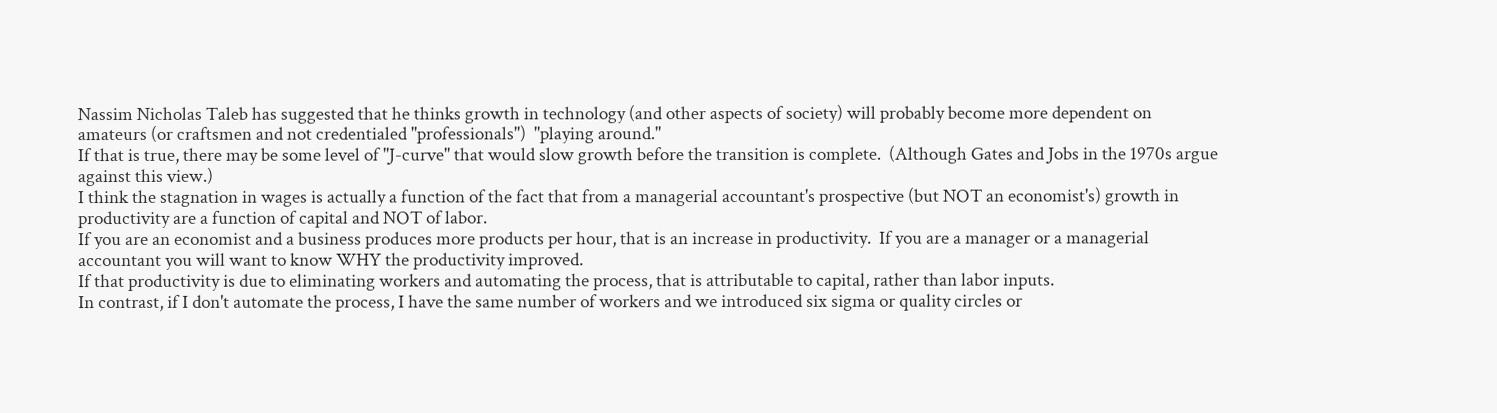Nassim Nicholas Taleb has suggested that he thinks growth in technology (and other aspects of society) will probably become more dependent on amateurs (or craftsmen and not credentialed "professionals")  "playing around."
If that is true, there may be some level of "J-curve" that would slow growth before the transition is complete.  (Although Gates and Jobs in the 1970s argue against this view.)
I think the stagnation in wages is actually a function of the fact that from a managerial accountant's prospective (but NOT an economist's) growth in productivity are a function of capital and NOT of labor.
If you are an economist and a business produces more products per hour, that is an increase in productivity.  If you are a manager or a managerial accountant you will want to know WHY the productivity improved.
If that productivity is due to eliminating workers and automating the process, that is attributable to capital, rather than labor inputs.
In contrast, if I don't automate the process, I have the same number of workers and we introduced six sigma or quality circles or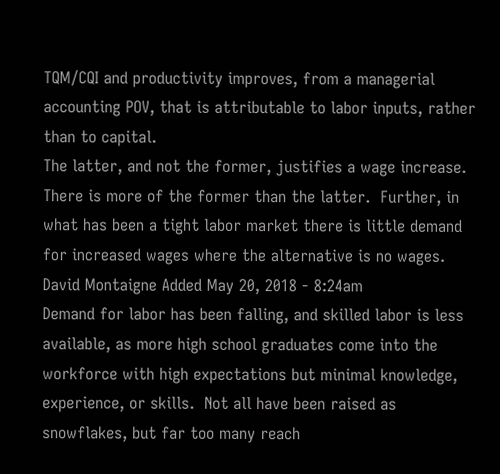TQM/CQI and productivity improves, from a managerial accounting POV, that is attributable to labor inputs, rather than to capital.
The latter, and not the former, justifies a wage increase.  There is more of the former than the latter.  Further, in what has been a tight labor market there is little demand for increased wages where the alternative is no wages.
David Montaigne Added May 20, 2018 - 8:24am
Demand for labor has been falling, and skilled labor is less available, as more high school graduates come into the workforce with high expectations but minimal knowledge, experience, or skills.  Not all have been raised as snowflakes, but far too many reach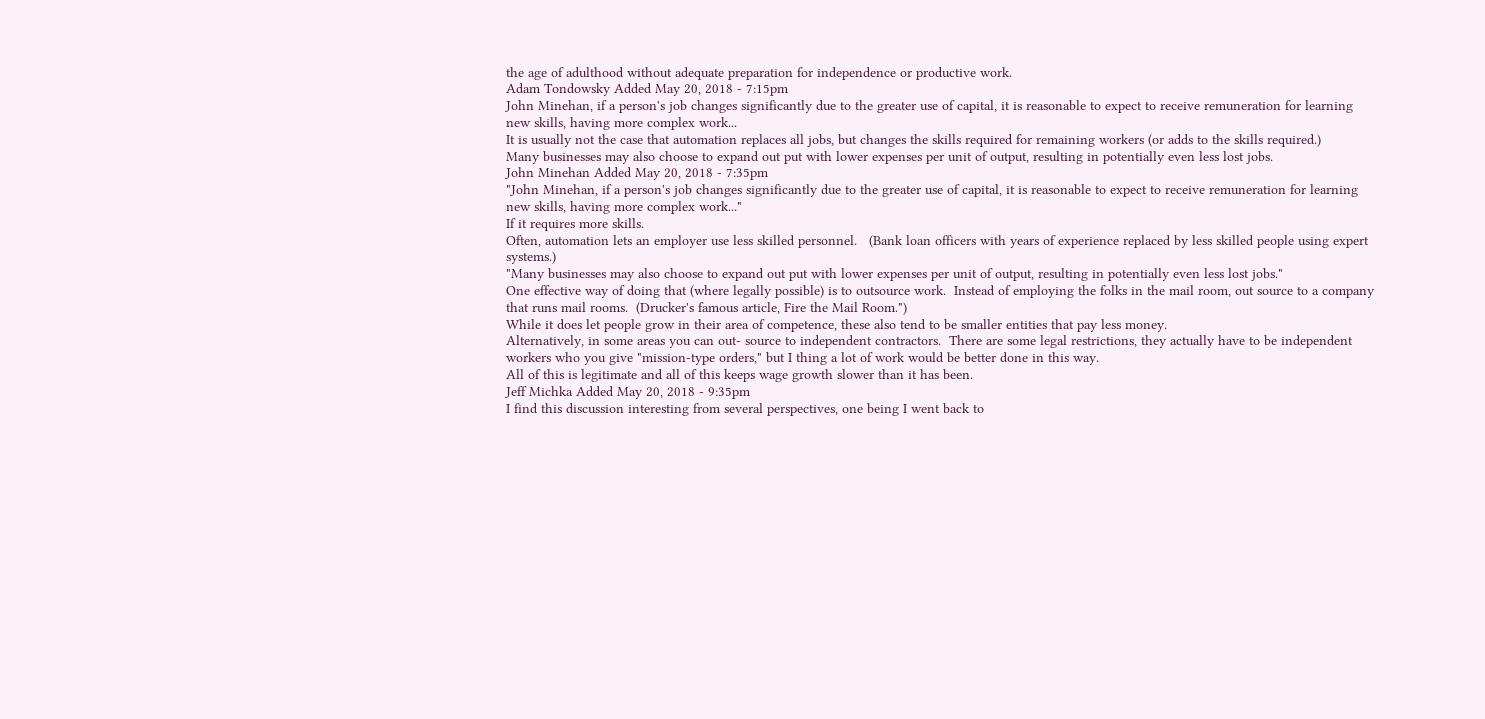the age of adulthood without adequate preparation for independence or productive work.
Adam Tondowsky Added May 20, 2018 - 7:15pm
John Minehan, if a person's job changes significantly due to the greater use of capital, it is reasonable to expect to receive remuneration for learning new skills, having more complex work...
It is usually not the case that automation replaces all jobs, but changes the skills required for remaining workers (or adds to the skills required.)
Many businesses may also choose to expand out put with lower expenses per unit of output, resulting in potentially even less lost jobs.
John Minehan Added May 20, 2018 - 7:35pm
"John Minehan, if a person's job changes significantly due to the greater use of capital, it is reasonable to expect to receive remuneration for learning new skills, having more complex work..."
If it requires more skills.
Often, automation lets an employer use less skilled personnel.   (Bank loan officers with years of experience replaced by less skilled people using expert systems.)
"Many businesses may also choose to expand out put with lower expenses per unit of output, resulting in potentially even less lost jobs."
One effective way of doing that (where legally possible) is to outsource work.  Instead of employing the folks in the mail room, out source to a company that runs mail rooms.  (Drucker's famous article, Fire the Mail Room.")
While it does let people grow in their area of competence, these also tend to be smaller entities that pay less money.
Alternatively, in some areas you can out- source to independent contractors.  There are some legal restrictions, they actually have to be independent workers who you give "mission-type orders," but I thing a lot of work would be better done in this way.
All of this is legitimate and all of this keeps wage growth slower than it has been.
Jeff Michka Added May 20, 2018 - 9:35pm
I find this discussion interesting from several perspectives, one being I went back to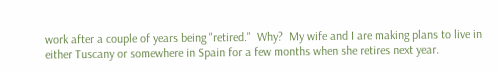work after a couple of years being "retired."  Why?  My wife and I are making plans to live in either Tuscany or somewhere in Spain for a few months when she retires next year.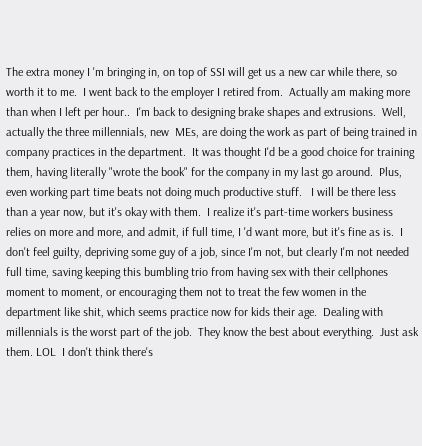The extra money I 'm bringing in, on top of SSI will get us a new car while there, so worth it to me.  I went back to the employer I retired from.  Actually am making more than when I left per hour..  I'm back to designing brake shapes and extrusions.  Well, actually the three millennials, new  MEs, are doing the work as part of being trained in company practices in the department.  It was thought I'd be a good choice for training them, having literally "wrote the book" for the company in my last go around.  Plus, even working part time beats not doing much productive stuff.   I will be there less than a year now, but it's okay with them.  I realize it's part-time workers business relies on more and more, and admit, if full time, I 'd want more, but it's fine as is.  I don't feel guilty, depriving some guy of a job, since I'm not, but clearly I'm not needed full time, saving keeping this bumbling trio from having sex with their cellphones moment to moment, or encouraging them not to treat the few women in the department like shit, which seems practice now for kids their age.  Dealing with millennials is the worst part of the job.  They know the best about everything.  Just ask them. LOL  I don't think there's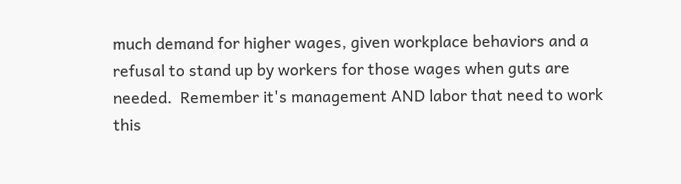much demand for higher wages, given workplace behaviors and a refusal to stand up by workers for those wages when guts are needed.  Remember it's management AND labor that need to work this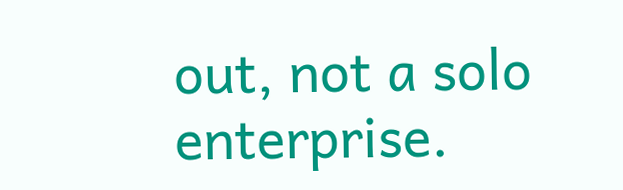out, not a solo enterprise.